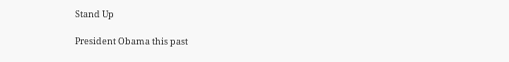Stand Up

President Obama this past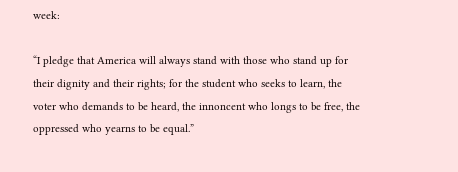week:

“I pledge that America will always stand with those who stand up for their dignity and their rights; for the student who seeks to learn, the voter who demands to be heard, the innoncent who longs to be free, the oppressed who yearns to be equal.”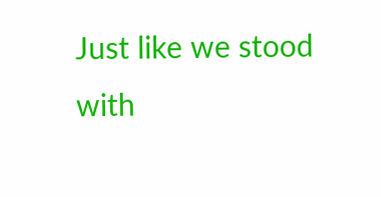Just like we stood with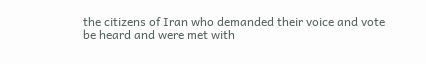the citizens of Iran who demanded their voice and vote be heard and were met with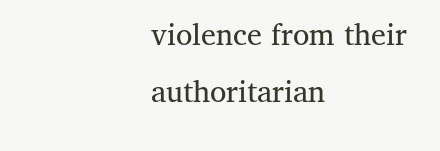violence from their authoritarian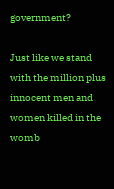government?

Just like we stand with the million plus innocent men and women killed in the womb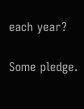each year?

Some pledge.